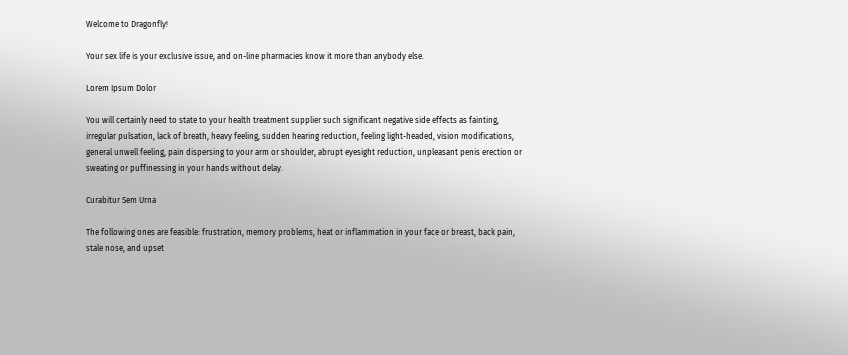Welcome to Dragonfly!

Your sex life is your exclusive issue, and on-line pharmacies know it more than anybody else.

Lorem Ipsum Dolor

You will certainly need to state to your health treatment supplier such significant negative side effects as fainting, irregular pulsation, lack of breath, heavy feeling, sudden hearing reduction, feeling light-headed, vision modifications, general unwell feeling, pain dispersing to your arm or shoulder, abrupt eyesight reduction, unpleasant penis erection or sweating or puffinessing in your hands without delay.

Curabitur Sem Urna

The following ones are feasible: frustration, memory problems, heat or inflammation in your face or breast, back pain, stale nose, and upset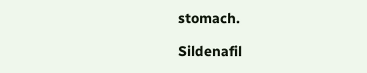stomach.

Sildenafil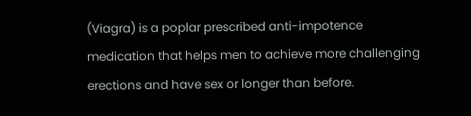(Viagra) is a poplar prescribed anti-impotence medication that helps men to achieve more challenging erections and have sex or longer than before.